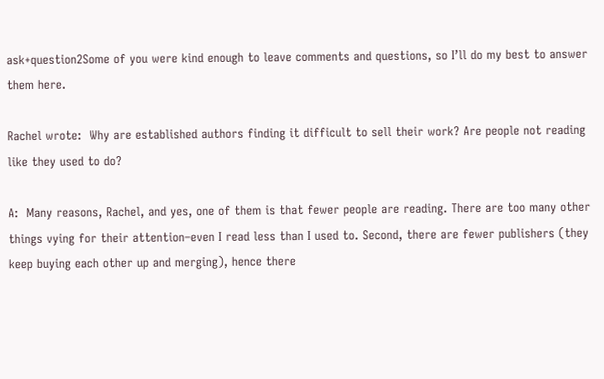ask+question2Some of you were kind enough to leave comments and questions, so I’ll do my best to answer them here.

Rachel wrote:  Why are established authors finding it difficult to sell their work? Are people not reading like they used to do?

A:  Many reasons, Rachel, and yes, one of them is that fewer people are reading. There are too many other things vying for their attention–even I read less than I used to. Second, there are fewer publishers (they keep buying each other up and merging), hence there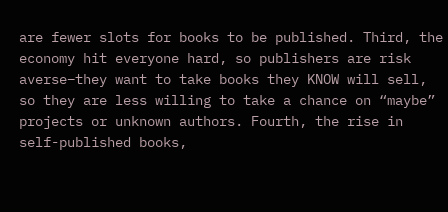are fewer slots for books to be published. Third, the economy hit everyone hard, so publishers are risk averse–they want to take books they KNOW will sell, so they are less willing to take a chance on “maybe” projects or unknown authors. Fourth, the rise in self-published books,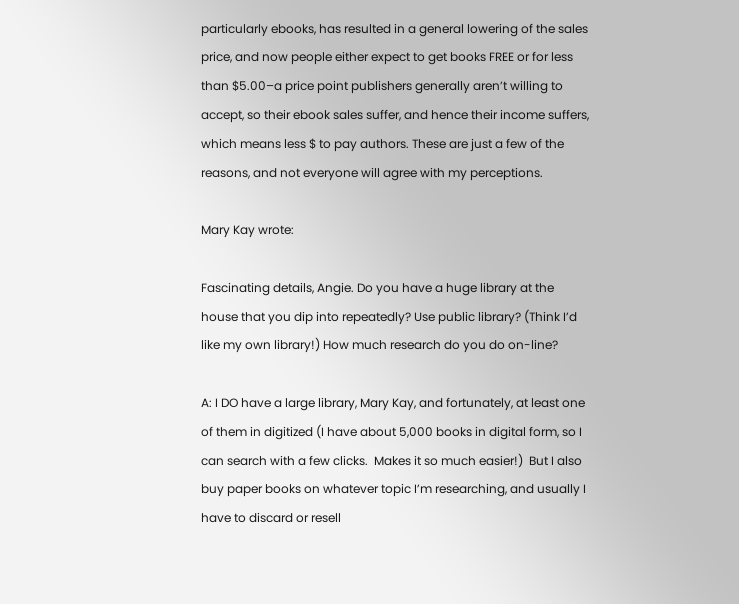particularly ebooks, has resulted in a general lowering of the sales price, and now people either expect to get books FREE or for less than $5.00–a price point publishers generally aren’t willing to accept, so their ebook sales suffer, and hence their income suffers, which means less $ to pay authors. These are just a few of the reasons, and not everyone will agree with my perceptions.

Mary Kay wrote:

Fascinating details, Angie. Do you have a huge library at the house that you dip into repeatedly? Use public library? (Think I’d like my own library!) How much research do you do on-line?

A: I DO have a large library, Mary Kay, and fortunately, at least one of them in digitized (I have about 5,000 books in digital form, so I can search with a few clicks.  Makes it so much easier!)  But I also buy paper books on whatever topic I’m researching, and usually I have to discard or resell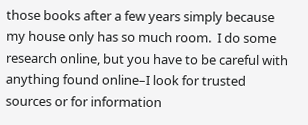those books after a few years simply because my house only has so much room.  I do some research online, but you have to be careful with anything found online–I look for trusted sources or for information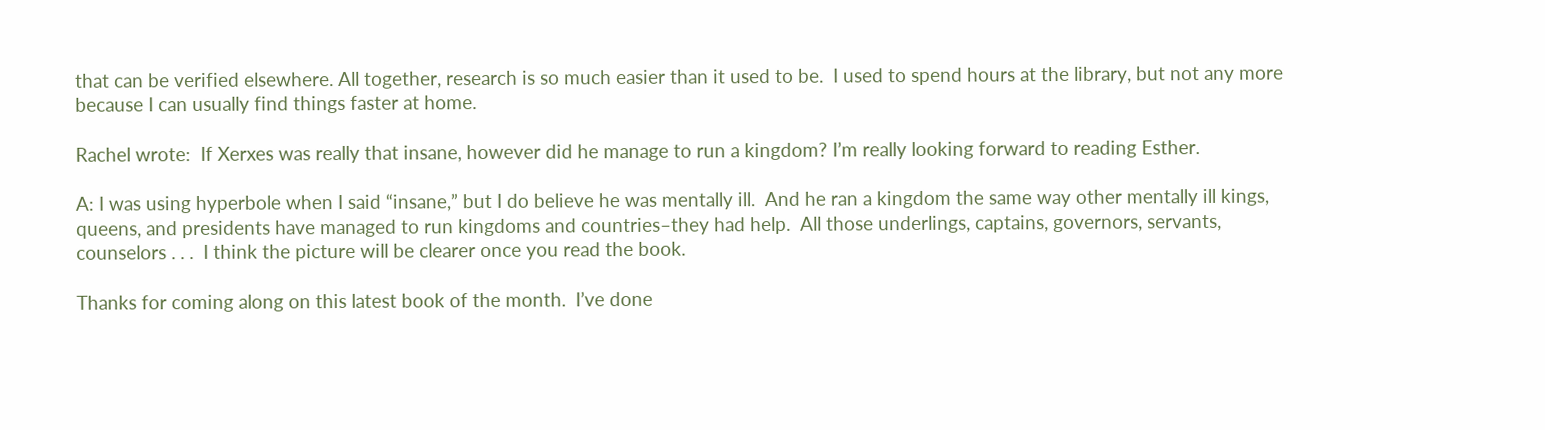that can be verified elsewhere. All together, research is so much easier than it used to be.  I used to spend hours at the library, but not any more because I can usually find things faster at home.

Rachel wrote:  If Xerxes was really that insane, however did he manage to run a kingdom? I’m really looking forward to reading Esther.

A: I was using hyperbole when I said “insane,” but I do believe he was mentally ill.  And he ran a kingdom the same way other mentally ill kings, queens, and presidents have managed to run kingdoms and countries–they had help.  All those underlings, captains, governors, servants, counselors . . .  I think the picture will be clearer once you read the book.

Thanks for coming along on this latest book of the month.  I’ve done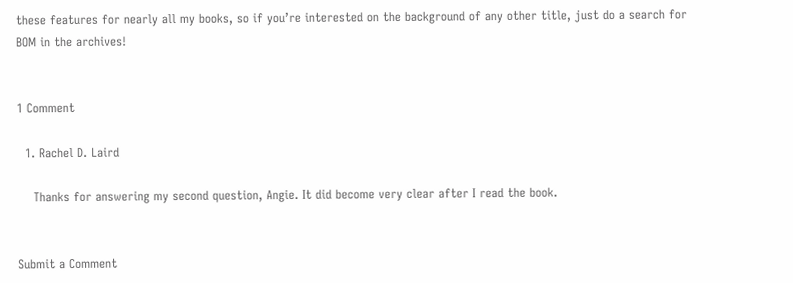these features for nearly all my books, so if you’re interested on the background of any other title, just do a search for BOM in the archives!


1 Comment

  1. Rachel D. Laird

    Thanks for answering my second question, Angie. It did become very clear after I read the book.


Submit a Comment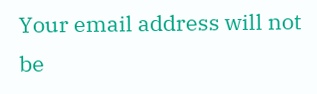Your email address will not be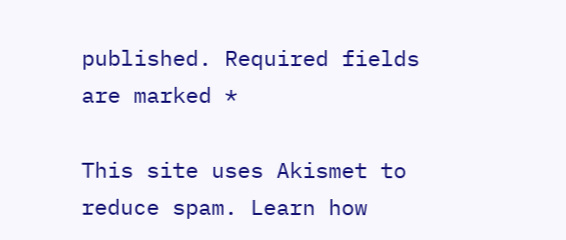published. Required fields are marked *

This site uses Akismet to reduce spam. Learn how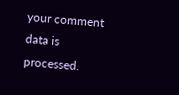your comment data is processed.